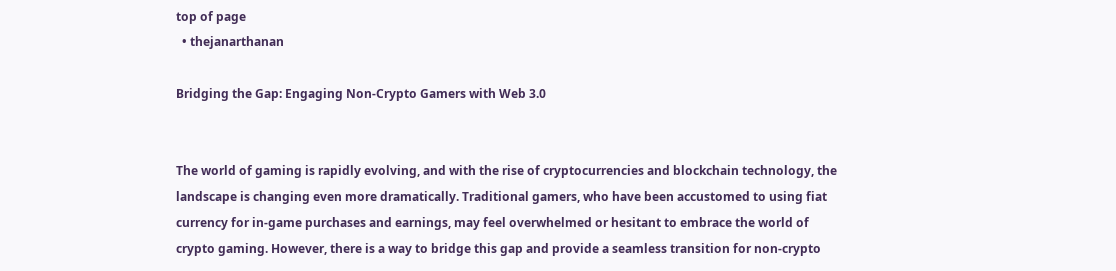top of page
  • thejanarthanan

Bridging the Gap: Engaging Non-Crypto Gamers with Web 3.0


The world of gaming is rapidly evolving, and with the rise of cryptocurrencies and blockchain technology, the landscape is changing even more dramatically. Traditional gamers, who have been accustomed to using fiat currency for in-game purchases and earnings, may feel overwhelmed or hesitant to embrace the world of crypto gaming. However, there is a way to bridge this gap and provide a seamless transition for non-crypto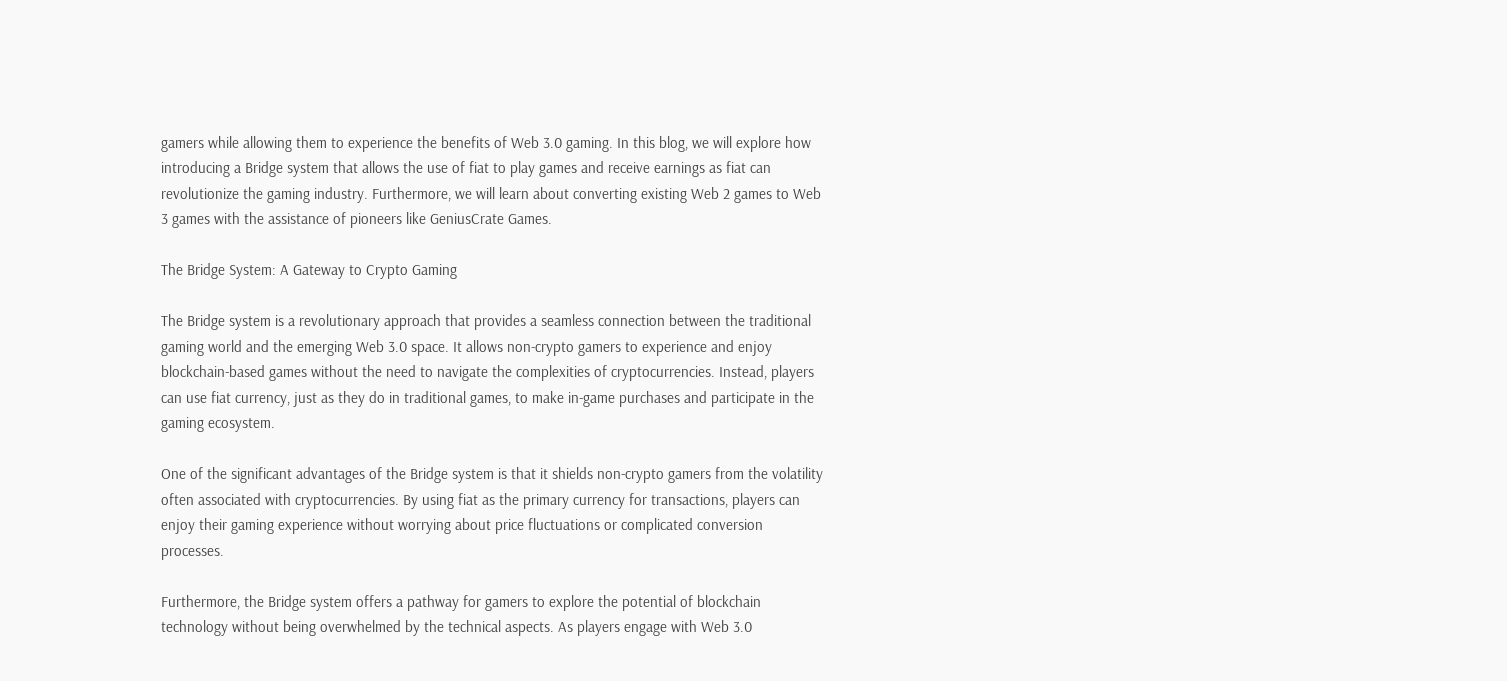gamers while allowing them to experience the benefits of Web 3.0 gaming. In this blog, we will explore how introducing a Bridge system that allows the use of fiat to play games and receive earnings as fiat can revolutionize the gaming industry. Furthermore, we will learn about converting existing Web 2 games to Web 3 games with the assistance of pioneers like GeniusCrate Games.

The Bridge System: A Gateway to Crypto Gaming

The Bridge system is a revolutionary approach that provides a seamless connection between the traditional gaming world and the emerging Web 3.0 space. It allows non-crypto gamers to experience and enjoy blockchain-based games without the need to navigate the complexities of cryptocurrencies. Instead, players can use fiat currency, just as they do in traditional games, to make in-game purchases and participate in the gaming ecosystem.

One of the significant advantages of the Bridge system is that it shields non-crypto gamers from the volatility often associated with cryptocurrencies. By using fiat as the primary currency for transactions, players can enjoy their gaming experience without worrying about price fluctuations or complicated conversion processes.

Furthermore, the Bridge system offers a pathway for gamers to explore the potential of blockchain technology without being overwhelmed by the technical aspects. As players engage with Web 3.0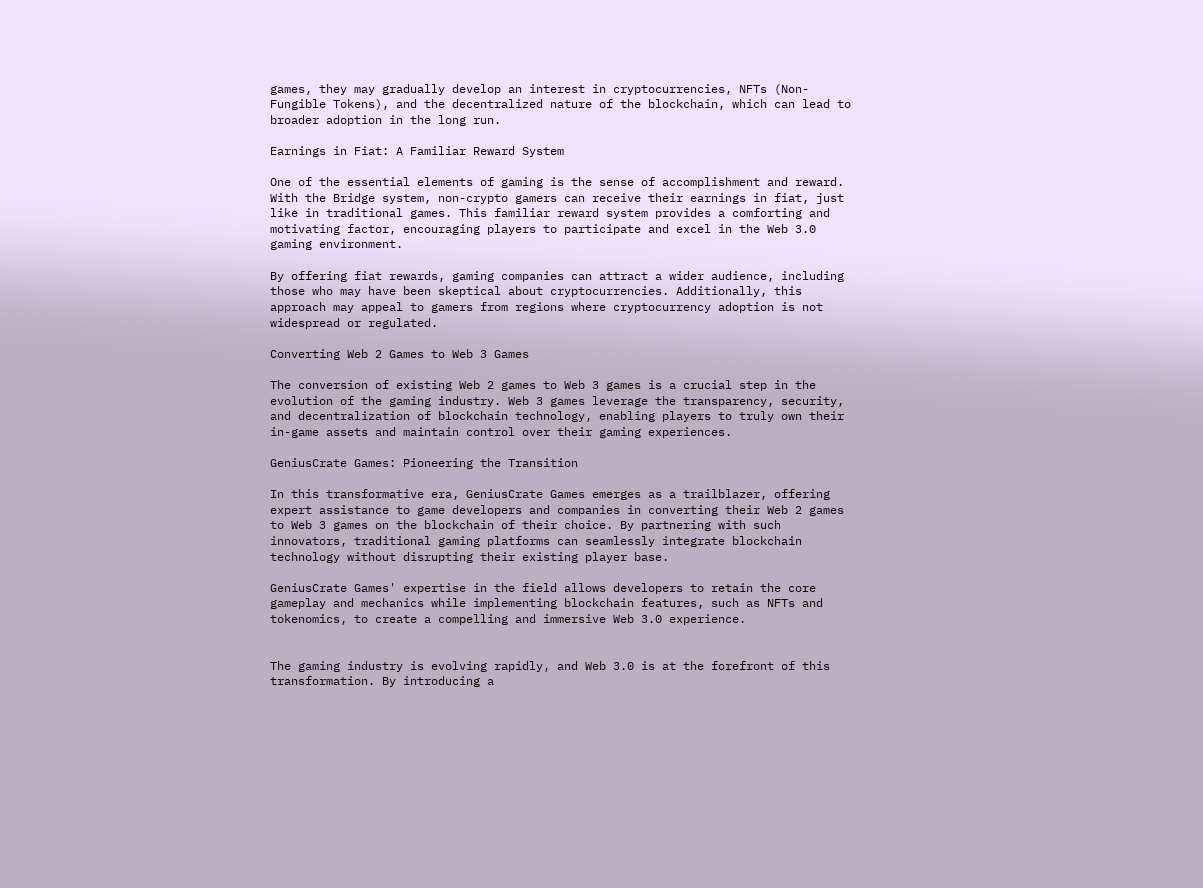games, they may gradually develop an interest in cryptocurrencies, NFTs (Non-Fungible Tokens), and the decentralized nature of the blockchain, which can lead to broader adoption in the long run.

Earnings in Fiat: A Familiar Reward System

One of the essential elements of gaming is the sense of accomplishment and reward. With the Bridge system, non-crypto gamers can receive their earnings in fiat, just like in traditional games. This familiar reward system provides a comforting and motivating factor, encouraging players to participate and excel in the Web 3.0 gaming environment.

By offering fiat rewards, gaming companies can attract a wider audience, including those who may have been skeptical about cryptocurrencies. Additionally, this approach may appeal to gamers from regions where cryptocurrency adoption is not widespread or regulated.

Converting Web 2 Games to Web 3 Games

The conversion of existing Web 2 games to Web 3 games is a crucial step in the evolution of the gaming industry. Web 3 games leverage the transparency, security, and decentralization of blockchain technology, enabling players to truly own their in-game assets and maintain control over their gaming experiences.

GeniusCrate Games: Pioneering the Transition

In this transformative era, GeniusCrate Games emerges as a trailblazer, offering expert assistance to game developers and companies in converting their Web 2 games to Web 3 games on the blockchain of their choice. By partnering with such innovators, traditional gaming platforms can seamlessly integrate blockchain technology without disrupting their existing player base.

GeniusCrate Games' expertise in the field allows developers to retain the core gameplay and mechanics while implementing blockchain features, such as NFTs and tokenomics, to create a compelling and immersive Web 3.0 experience.


The gaming industry is evolving rapidly, and Web 3.0 is at the forefront of this transformation. By introducing a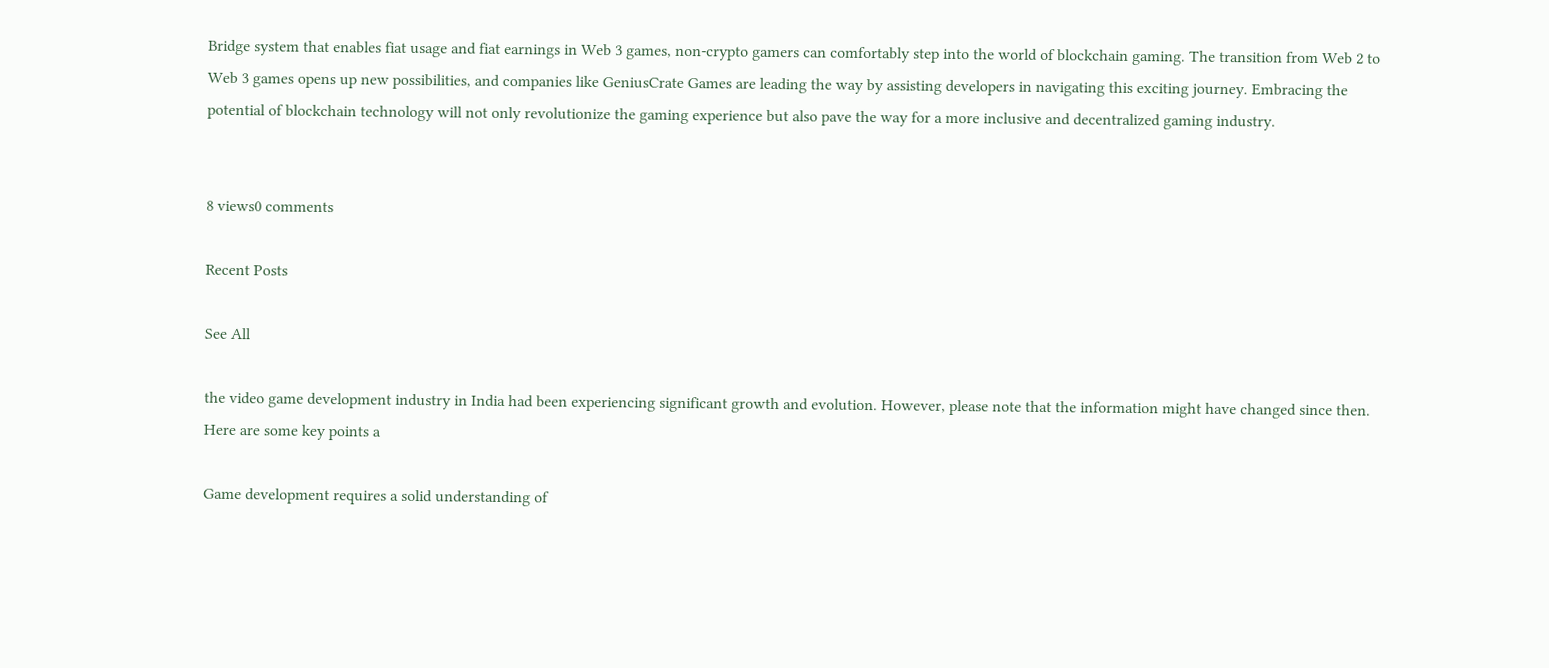Bridge system that enables fiat usage and fiat earnings in Web 3 games, non-crypto gamers can comfortably step into the world of blockchain gaming. The transition from Web 2 to Web 3 games opens up new possibilities, and companies like GeniusCrate Games are leading the way by assisting developers in navigating this exciting journey. Embracing the potential of blockchain technology will not only revolutionize the gaming experience but also pave the way for a more inclusive and decentralized gaming industry.


8 views0 comments

Recent Posts

See All

the video game development industry in India had been experiencing significant growth and evolution. However, please note that the information might have changed since then. Here are some key points a

Game development requires a solid understanding of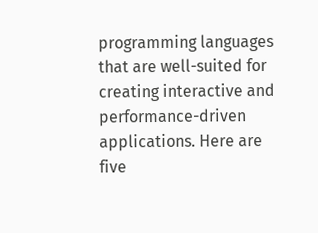programming languages that are well-suited for creating interactive and performance-driven applications. Here are five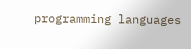programming languages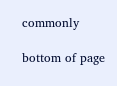commonly

bottom of page